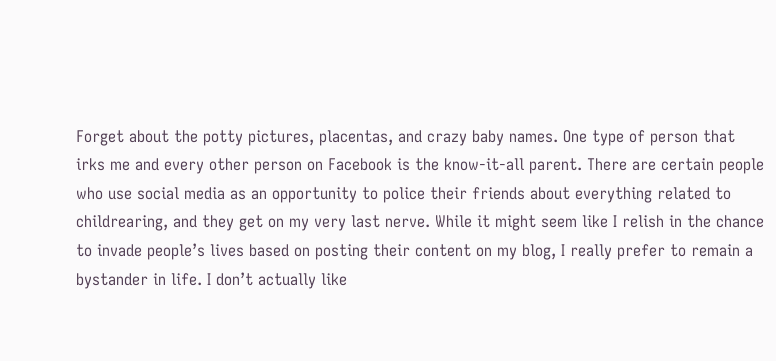Forget about the potty pictures, placentas, and crazy baby names. One type of person that irks me and every other person on Facebook is the know-it-all parent. There are certain people who use social media as an opportunity to police their friends about everything related to childrearing, and they get on my very last nerve. While it might seem like I relish in the chance to invade people’s lives based on posting their content on my blog, I really prefer to remain a bystander in life. I don’t actually like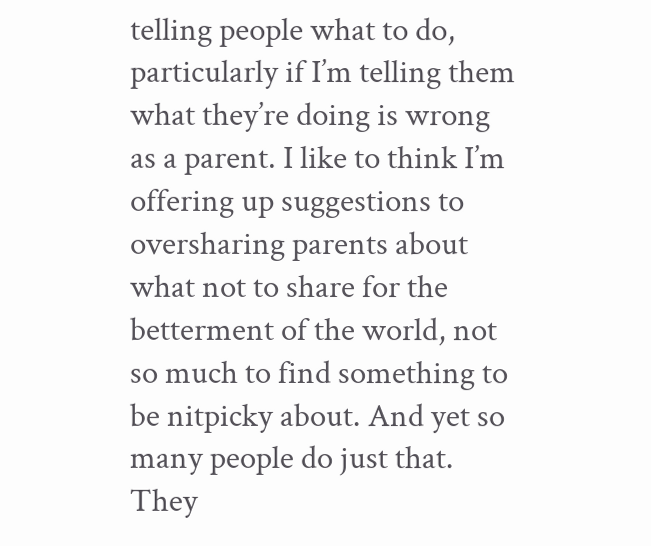telling people what to do, particularly if I’m telling them what they’re doing is wrong as a parent. I like to think I’m offering up suggestions to oversharing parents about what not to share for the betterment of the world, not so much to find something to be nitpicky about. And yet so many people do just that. They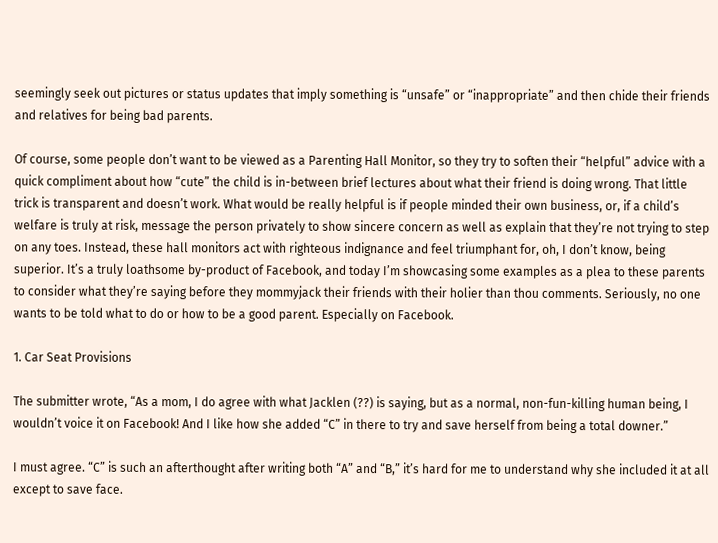seemingly seek out pictures or status updates that imply something is “unsafe” or “inappropriate” and then chide their friends and relatives for being bad parents.

Of course, some people don’t want to be viewed as a Parenting Hall Monitor, so they try to soften their “helpful” advice with a quick compliment about how “cute” the child is in-between brief lectures about what their friend is doing wrong. That little trick is transparent and doesn’t work. What would be really helpful is if people minded their own business, or, if a child’s welfare is truly at risk, message the person privately to show sincere concern as well as explain that they’re not trying to step on any toes. Instead, these hall monitors act with righteous indignance and feel triumphant for, oh, I don’t know, being superior. It’s a truly loathsome by-product of Facebook, and today I’m showcasing some examples as a plea to these parents to consider what they’re saying before they mommyjack their friends with their holier than thou comments. Seriously, no one wants to be told what to do or how to be a good parent. Especially on Facebook.

1. Car Seat Provisions

The submitter wrote, “As a mom, I do agree with what Jacklen (??) is saying, but as a normal, non-fun-killing human being, I wouldn’t voice it on Facebook! And I like how she added “C” in there to try and save herself from being a total downer.”

I must agree. “C” is such an afterthought after writing both “A” and “B,” it’s hard for me to understand why she included it at all except to save face.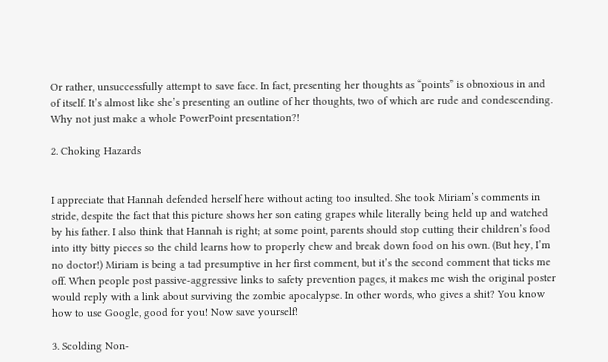Or rather, unsuccessfully attempt to save face. In fact, presenting her thoughts as “points” is obnoxious in and of itself. It’s almost like she’s presenting an outline of her thoughts, two of which are rude and condescending. Why not just make a whole PowerPoint presentation?!

2. Choking Hazards


I appreciate that Hannah defended herself here without acting too insulted. She took Miriam’s comments in stride, despite the fact that this picture shows her son eating grapes while literally being held up and watched by his father. I also think that Hannah is right; at some point, parents should stop cutting their children’s food into itty bitty pieces so the child learns how to properly chew and break down food on his own. (But hey, I’m no doctor!) Miriam is being a tad presumptive in her first comment, but it’s the second comment that ticks me off. When people post passive-aggressive links to safety prevention pages, it makes me wish the original poster would reply with a link about surviving the zombie apocalypse. In other words, who gives a shit? You know how to use Google, good for you! Now save yourself!

3. Scolding Non-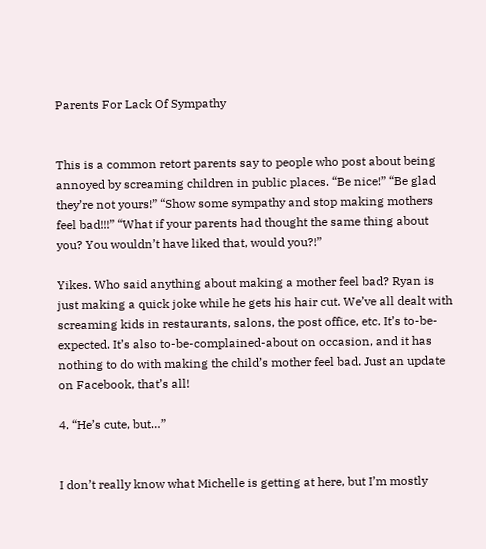Parents For Lack Of Sympathy


This is a common retort parents say to people who post about being annoyed by screaming children in public places. “Be nice!” “Be glad they’re not yours!” “Show some sympathy and stop making mothers feel bad!!!” “What if your parents had thought the same thing about you? You wouldn’t have liked that, would you?!”

Yikes. Who said anything about making a mother feel bad? Ryan is just making a quick joke while he gets his hair cut. We’ve all dealt with screaming kids in restaurants, salons, the post office, etc. It’s to-be-expected. It’s also to-be-complained-about on occasion, and it has nothing to do with making the child’s mother feel bad. Just an update on Facebook, that’s all!

4. “He’s cute, but…”


I don’t really know what Michelle is getting at here, but I’m mostly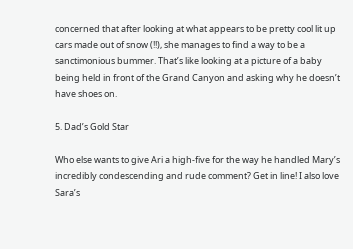concerned that after looking at what appears to be pretty cool lit up cars made out of snow (!!), she manages to find a way to be a sanctimonious bummer. That’s like looking at a picture of a baby being held in front of the Grand Canyon and asking why he doesn’t have shoes on.

5. Dad’s Gold Star

Who else wants to give Ari a high-five for the way he handled Mary’s incredibly condescending and rude comment? Get in line! I also love Sara’s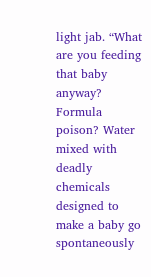light jab. “What are you feeding that baby anyway? Formula poison? Water mixed with deadly chemicals designed to make a baby go spontaneously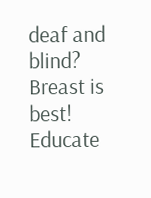deaf and blind? Breast is best! Educate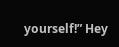yourself!” Hey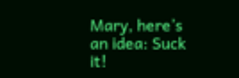Mary, here’s an idea: Suck it!